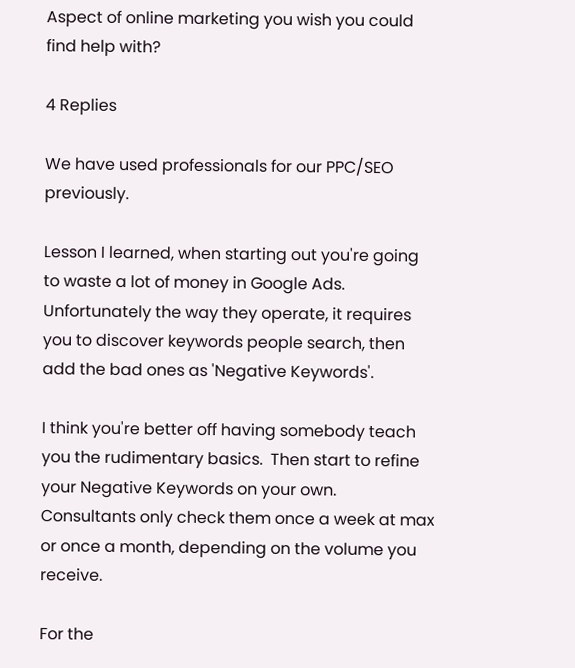Aspect of online marketing you wish you could find help with?

4 Replies

We have used professionals for our PPC/SEO previously.

Lesson I learned, when starting out you're going to waste a lot of money in Google Ads.  Unfortunately the way they operate, it requires you to discover keywords people search, then add the bad ones as 'Negative Keywords'.

I think you're better off having somebody teach you the rudimentary basics.  Then start to refine your Negative Keywords on your own.  Consultants only check them once a week at max or once a month, depending on the volume you receive.

For the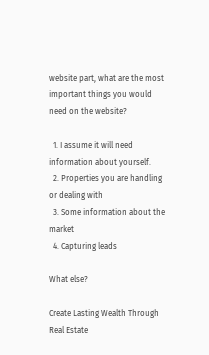website part, what are the most important things you would need on the website?

  1. I assume it will need information about yourself.
  2. Properties you are handling or dealing with
  3. Some information about the market
  4. Capturing leads

What else?

Create Lasting Wealth Through Real Estate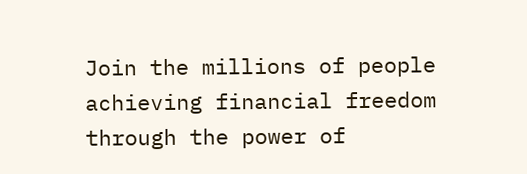Join the millions of people achieving financial freedom through the power of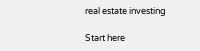real estate investing

Start here